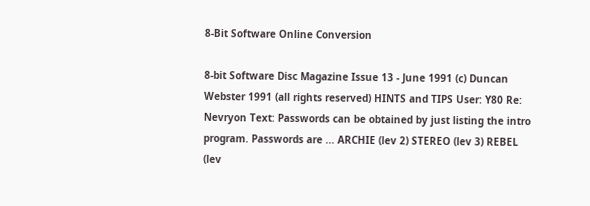8-Bit Software Online Conversion

8-bit Software Disc Magazine Issue 13 - June 1991 (c) Duncan Webster 1991 (all rights reserved) HINTS and TIPS User: Y80 Re: Nevryon Text: Passwords can be obtained by just listing the intro program. Passwords are ... ARCHIE (lev 2) STEREO (lev 3) REBEL (lev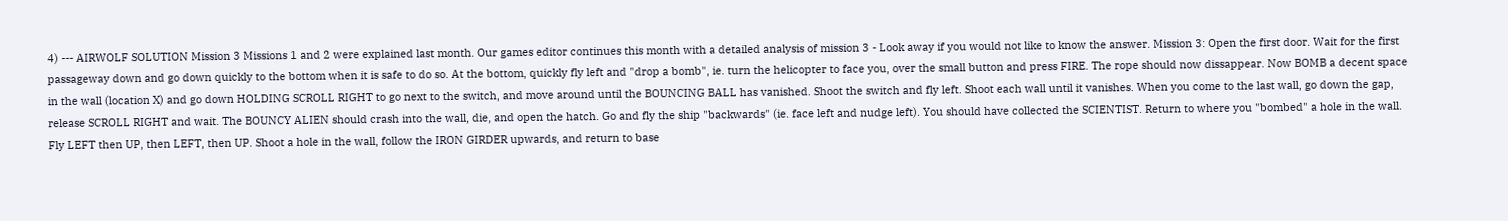4) --- AIRWOLF SOLUTION Mission 3 Missions 1 and 2 were explained last month. Our games editor continues this month with a detailed analysis of mission 3 - Look away if you would not like to know the answer. Mission 3: Open the first door. Wait for the first passageway down and go down quickly to the bottom when it is safe to do so. At the bottom, quickly fly left and "drop a bomb", ie. turn the helicopter to face you, over the small button and press FIRE. The rope should now dissappear. Now BOMB a decent space in the wall (location X) and go down HOLDING SCROLL RIGHT to go next to the switch, and move around until the BOUNCING BALL has vanished. Shoot the switch and fly left. Shoot each wall until it vanishes. When you come to the last wall, go down the gap, release SCROLL RIGHT and wait. The BOUNCY ALIEN should crash into the wall, die, and open the hatch. Go and fly the ship "backwards" (ie. face left and nudge left). You should have collected the SCIENTIST. Return to where you "bombed" a hole in the wall. Fly LEFT then UP, then LEFT, then UP. Shoot a hole in the wall, follow the IRON GIRDER upwards, and return to base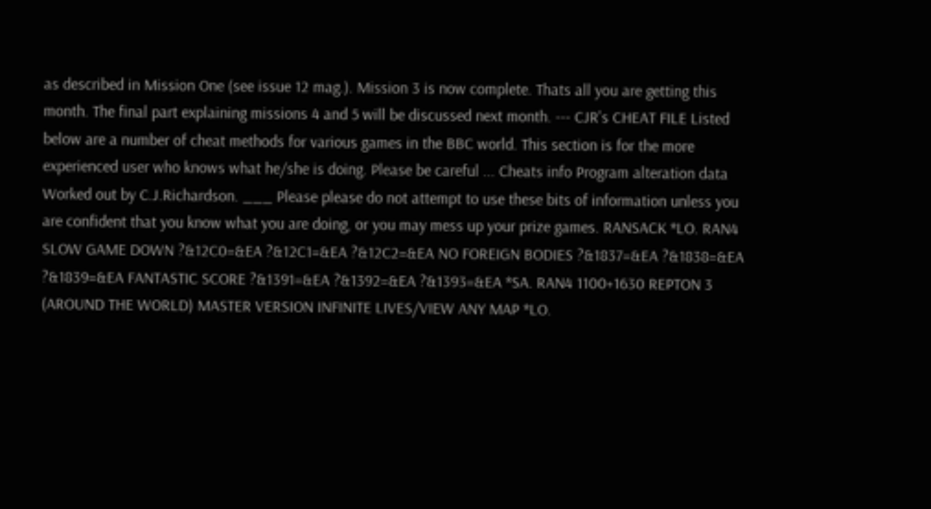as described in Mission One (see issue 12 mag.). Mission 3 is now complete. Thats all you are getting this month. The final part explaining missions 4 and 5 will be discussed next month. --- CJR's CHEAT FILE Listed below are a number of cheat methods for various games in the BBC world. This section is for the more experienced user who knows what he/she is doing. Please be careful ... Cheats info Program alteration data Worked out by C.J.Richardson. ___ Please please do not attempt to use these bits of information unless you are confident that you know what you are doing, or you may mess up your prize games. RANSACK *LO. RAN4 SLOW GAME DOWN ?&12C0=&EA ?&12C1=&EA ?&12C2=&EA NO FOREIGN BODIES ?&1837=&EA ?&1838=&EA ?&1839=&EA FANTASTIC SCORE ?&1391=&EA ?&1392=&EA ?&1393=&EA *SA. RAN4 1100+1630 REPTON 3 (AROUND THE WORLD) MASTER VERSION INFINITE LIVES/VIEW ANY MAP *LO.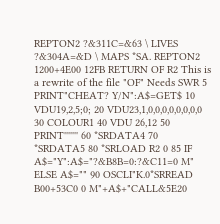REPTON2 ?&311C=&63 \ LIVES ?&304A=&D \ MAPS *SA. REPTON2 1200+4E00 12FB RETURN OF R2 This is a rewrite of the file "OF" Needs SWR 5 PRINT"CHEAT? Y/N":A$=GET$ 10 VDU19,2,5;0; 20 VDU23,1,0,0,0,0,0,0,0,0 30 COLOUR1 40 VDU 26,12 50 PRINT''''''' 60 *SRDATA4 70 *SRDATA5 80 *SRLOAD R2 0 85 IF A$="Y":A$="?&B8B=0:?&C11=0 M" ELSE A$="" 90 OSCLI"K.0*SRREAD B00+53C0 0 M"+A$+"CALL&5E20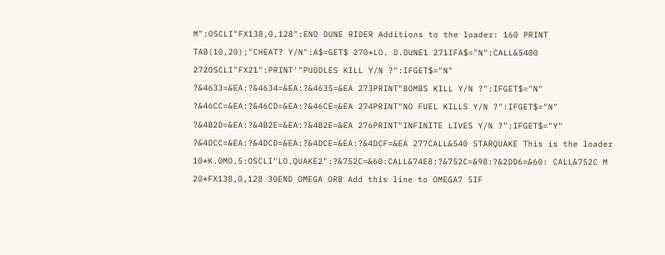M":OSCLI"FX138,0,128":END DUNE RIDER Additions to the loader: 160 PRINT TAB(10,20);"CHEAT? Y/N":A$=GET$ 270*LO. D.DUNE1 271IFA$="N":CALL&5400 272OSCLI"FX21":PRINT'"PUDDLES KILL Y/N ?":IFGET$="N" ?&4633=&EA:?&4634=&EA:?&4635=&EA 273PRINT"BOMBS KILL Y/N ?":IFGET$="N" ?&46CC=&EA:?&46CD=&EA:?&46CE=&EA 274PRINT"NO FUEL KILLS Y/N ?":IFGET$="N" ?&4B2D=&EA:?&4B2E=&EA:?&4B2E=&EA 276PRINT"INFINITE LIVES Y/N ?":IFGET$="Y" ?&4DCC=&EA:?&4DCD=&EA:?&4DCE=&EA:?&4DCF=&EA 277CALL&540 STARQUAKE This is the loader 10*K.0MO.5:OSCLI"LO.QUAKE2":?&752C=&60:CALL&74E8:?&752C=&98:?&2DD6=&60: CALL&752C M 20*FX138,0,128 30END OMEGA ORB Add this line to OMEGA7 5IF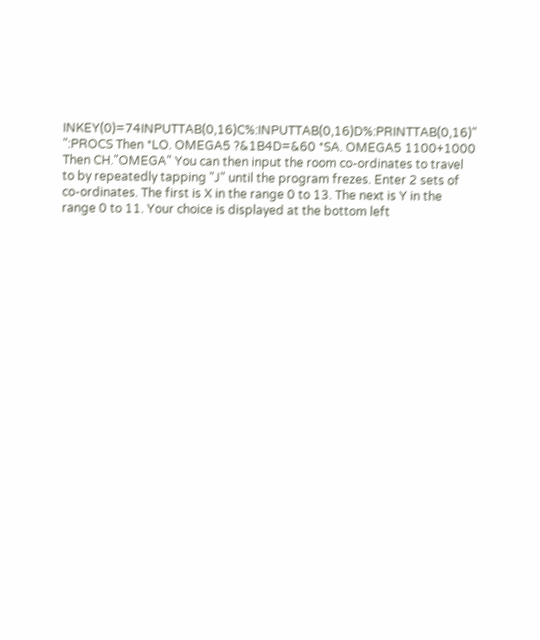INKEY(0)=74INPUTTAB(0,16)C%:INPUTTAB(0,16)D%:PRINTTAB(0,16)" ":PROCS Then *LO. OMEGA5 ?&1B4D=&60 *SA. OMEGA5 1100+1000 Then CH."OMEGA" You can then input the room co-ordinates to travel to by repeatedly tapping "J" until the program frezes. Enter 2 sets of co-ordinates. The first is X in the range 0 to 13. The next is Y in the range 0 to 11. Your choice is displayed at the bottom left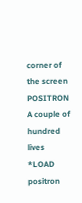corner of the screen POSITRON A couple of hundred lives *LOAD positron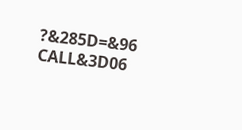?&285D=&96 CALL&3D06